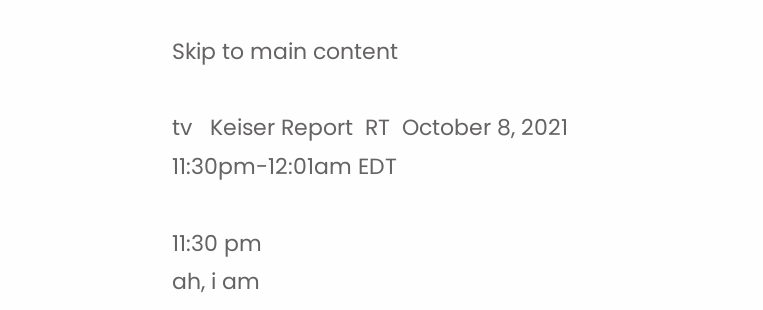Skip to main content

tv   Keiser Report  RT  October 8, 2021 11:30pm-12:01am EDT

11:30 pm
ah, i am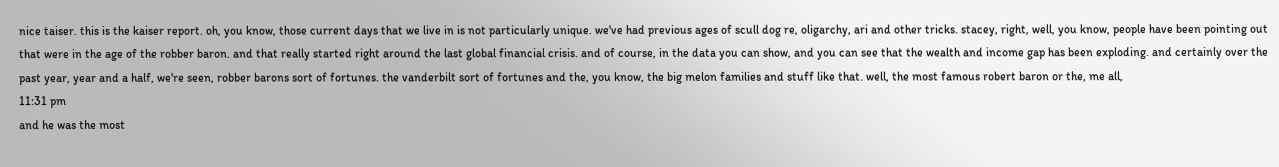nice taiser. this is the kaiser report. oh, you know, those current days that we live in is not particularly unique. we've had previous ages of scull dog re, oligarchy, ari and other tricks. stacey, right, well, you know, people have been pointing out that were in the age of the robber baron. and that really started right around the last global financial crisis. and of course, in the data you can show, and you can see that the wealth and income gap has been exploding. and certainly over the past year, year and a half, we're seen, robber barons sort of fortunes. the vanderbilt sort of fortunes and the, you know, the big melon families and stuff like that. well, the most famous robert baron or the, me all,
11:31 pm
and he was the most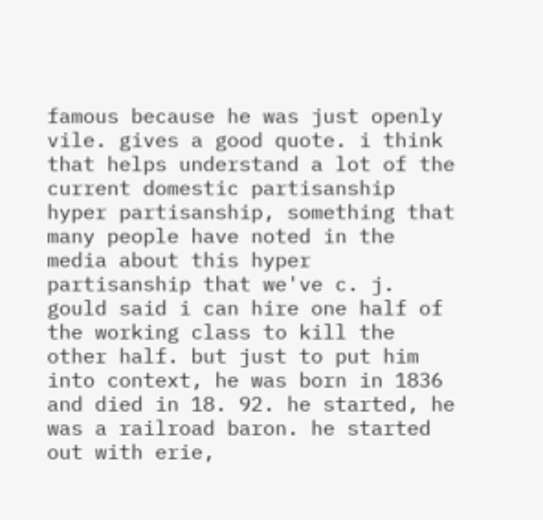famous because he was just openly vile. gives a good quote. i think that helps understand a lot of the current domestic partisanship hyper partisanship, something that many people have noted in the media about this hyper partisanship that we've c. j. gould said i can hire one half of the working class to kill the other half. but just to put him into context, he was born in 1836 and died in 18. 92. he started, he was a railroad baron. he started out with erie,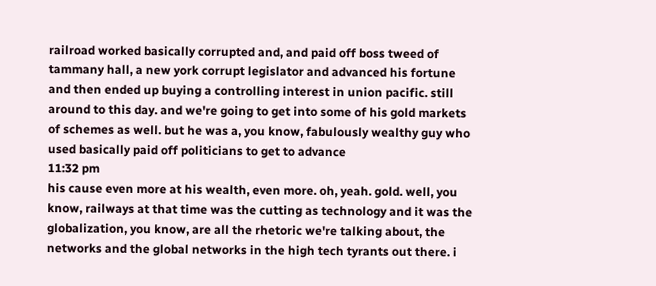railroad worked basically corrupted and, and paid off boss tweed of tammany hall, a new york corrupt legislator and advanced his fortune and then ended up buying a controlling interest in union pacific. still around to this day. and we're going to get into some of his gold markets of schemes as well. but he was a, you know, fabulously wealthy guy who used basically paid off politicians to get to advance
11:32 pm
his cause even more at his wealth, even more. oh, yeah. gold. well, you know, railways at that time was the cutting as technology and it was the globalization, you know, are all the rhetoric we're talking about, the networks and the global networks in the high tech tyrants out there. i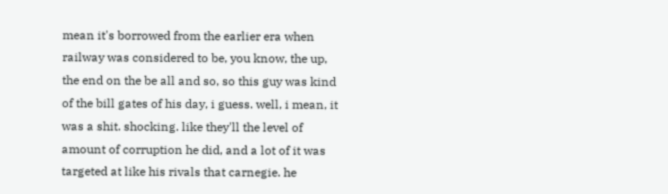mean it's borrowed from the earlier era when railway was considered to be, you know, the up, the end on the be all and so, so this guy was kind of the bill gates of his day, i guess. well, i mean, it was a shit. shocking. like they'll the level of amount of corruption he did, and a lot of it was targeted at like his rivals that carnegie. he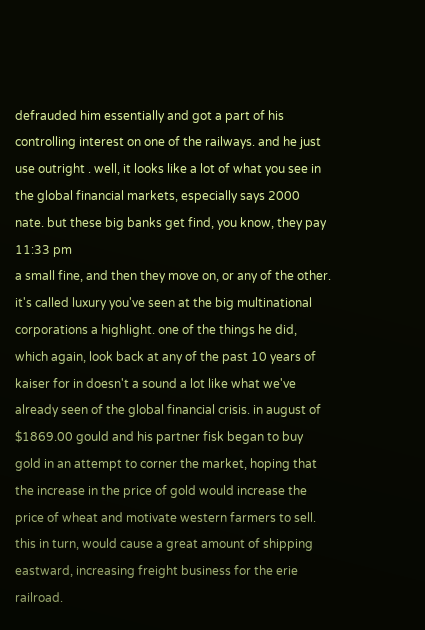defrauded him essentially and got a part of his controlling interest on one of the railways. and he just use outright . well, it looks like a lot of what you see in the global financial markets, especially says 2000 nate. but these big banks get find, you know, they pay
11:33 pm
a small fine, and then they move on, or any of the other. it's called luxury you've seen at the big multinational corporations a highlight. one of the things he did, which again, look back at any of the past 10 years of kaiser for in doesn't a sound a lot like what we've already seen of the global financial crisis. in august of $1869.00 gould and his partner fisk began to buy gold in an attempt to corner the market, hoping that the increase in the price of gold would increase the price of wheat and motivate western farmers to sell. this in turn, would cause a great amount of shipping eastward, increasing freight business for the erie railroad.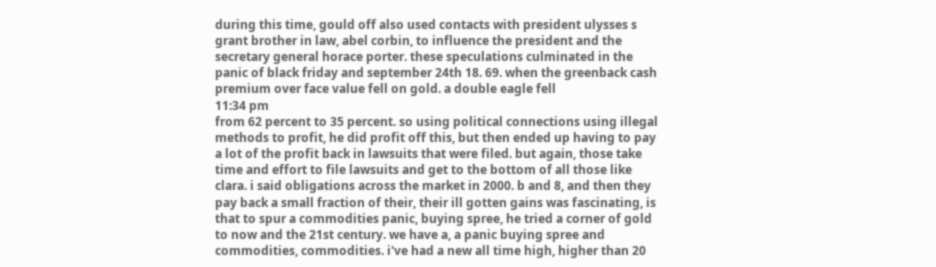during this time, gould off also used contacts with president ulysses s grant brother in law, abel corbin, to influence the president and the secretary general horace porter. these speculations culminated in the panic of black friday and september 24th 18. 69. when the greenback cash premium over face value fell on gold. a double eagle fell
11:34 pm
from 62 percent to 35 percent. so using political connections using illegal methods to profit, he did profit off this, but then ended up having to pay a lot of the profit back in lawsuits that were filed. but again, those take time and effort to file lawsuits and get to the bottom of all those like clara. i said obligations across the market in 2000. b and 8, and then they pay back a small fraction of their, their ill gotten gains was fascinating, is that to spur a commodities panic, buying spree, he tried a corner of gold to now and the 21st century. we have a, a panic buying spree and commodities, commodities. i've had a new all time high, higher than 20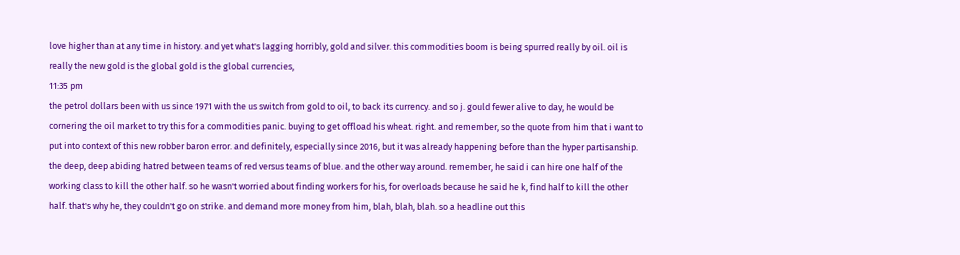love higher than at any time in history. and yet what's lagging horribly, gold and silver. this commodities boom is being spurred really by oil. oil is really the new gold is the global gold is the global currencies,
11:35 pm
the petrol dollars been with us since 1971 with the us switch from gold to oil, to back its currency. and so j. gould fewer alive to day, he would be cornering the oil market to try this for a commodities panic. buying to get offload his wheat. right. and remember, so the quote from him that i want to put into context of this new robber baron error. and definitely, especially since 2016, but it was already happening before than the hyper partisanship. the deep, deep abiding hatred between teams of red versus teams of blue. and the other way around. remember, he said i can hire one half of the working class to kill the other half. so he wasn't worried about finding workers for his, for overloads because he said he k, find half to kill the other half. that's why he, they couldn't go on strike. and demand more money from him, blah, blah, blah. so a headline out this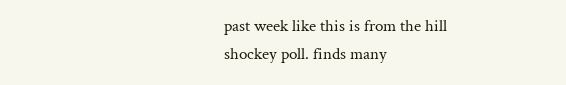past week like this is from the hill shockey poll. finds many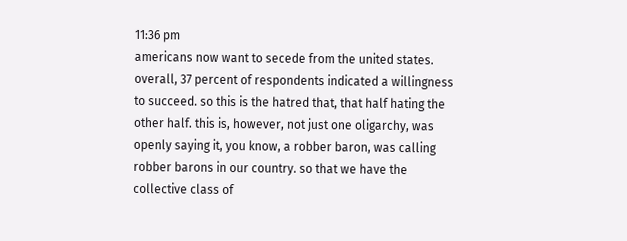11:36 pm
americans now want to secede from the united states. overall, 37 percent of respondents indicated a willingness to succeed. so this is the hatred that, that half hating the other half. this is, however, not just one oligarchy, was openly saying it, you know, a robber baron, was calling robber barons in our country. so that we have the collective class of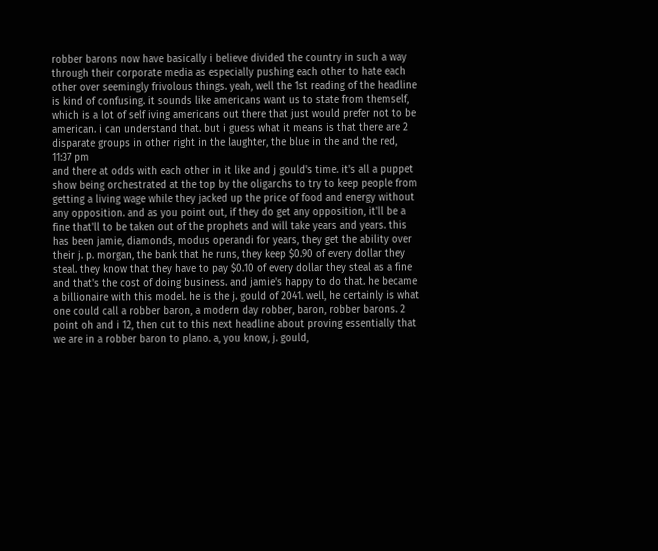robber barons now have basically i believe divided the country in such a way through their corporate media as especially pushing each other to hate each other over seemingly frivolous things. yeah, well the 1st reading of the headline is kind of confusing. it sounds like americans want us to state from themself, which is a lot of self iving americans out there that just would prefer not to be american. i can understand that. but i guess what it means is that there are 2 disparate groups in other right in the laughter, the blue in the and the red,
11:37 pm
and there at odds with each other in it like and j gould's time. it's all a puppet show being orchestrated at the top by the oligarchs to try to keep people from getting a living wage while they jacked up the price of food and energy without any opposition. and as you point out, if they do get any opposition, it'll be a fine that'll to be taken out of the prophets and will take years and years. this has been jamie, diamonds, modus operandi for years, they get the ability over their j. p. morgan, the bank that he runs, they keep $0.90 of every dollar they steal. they know that they have to pay $0.10 of every dollar they steal as a fine and that's the cost of doing business. and jamie's happy to do that. he became a billionaire with this model. he is the j. gould of 2041. well, he certainly is what one could call a robber baron, a modern day robber, baron, robber barons. 2 point oh and i 12, then cut to this next headline about proving essentially that we are in a robber baron to plano. a, you know, j. gould,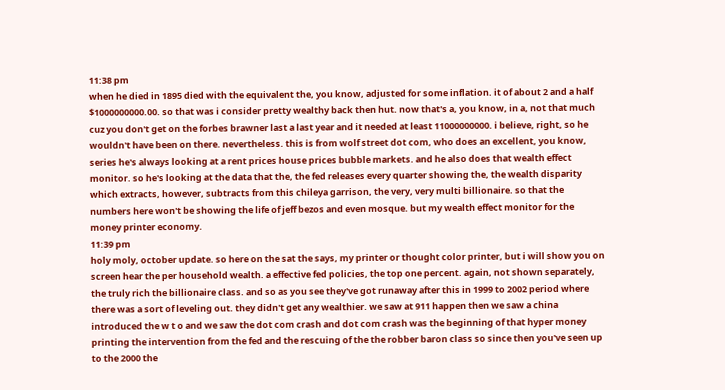11:38 pm
when he died in 1895 died with the equivalent the, you know, adjusted for some inflation. it of about 2 and a half $1000000000.00. so that was i consider pretty wealthy back then hut. now that's a, you know, in a, not that much cuz you don't get on the forbes brawner last a last year and it needed at least 11000000000. i believe, right, so he wouldn't have been on there. nevertheless. this is from wolf street dot com, who does an excellent, you know, series he's always looking at a rent prices house prices bubble markets. and he also does that wealth effect monitor. so he's looking at the data that the, the fed releases every quarter showing the, the wealth disparity which extracts, however, subtracts from this chileya garrison, the very, very multi billionaire. so that the numbers here won't be showing the life of jeff bezos and even mosque. but my wealth effect monitor for the money printer economy.
11:39 pm
holy moly, october update. so here on the sat the says, my printer or thought color printer, but i will show you on screen hear the per household wealth. a effective fed policies, the top one percent. again, not shown separately, the truly rich the billionaire class. and so as you see they've got runaway after this in 1999 to 2002 period where there was a sort of leveling out. they didn't get any wealthier. we saw at 911 happen then we saw a china introduced the w t o and we saw the dot com crash and dot com crash was the beginning of that hyper money printing the intervention from the fed and the rescuing of the the robber baron class so since then you've seen up to the 2000 the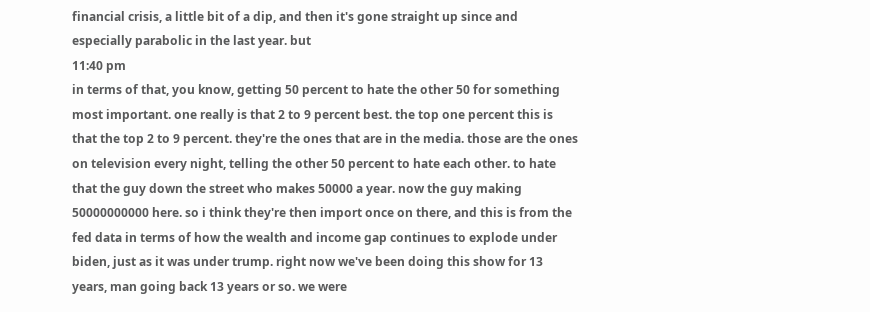financial crisis, a little bit of a dip, and then it's gone straight up since and especially parabolic in the last year. but
11:40 pm
in terms of that, you know, getting 50 percent to hate the other 50 for something most important. one really is that 2 to 9 percent best. the top one percent this is that the top 2 to 9 percent. they're the ones that are in the media. those are the ones on television every night, telling the other 50 percent to hate each other. to hate that the guy down the street who makes 50000 a year. now the guy making 50000000000 here. so i think they're then import once on there, and this is from the fed data in terms of how the wealth and income gap continues to explode under biden, just as it was under trump. right now we've been doing this show for 13 years, man going back 13 years or so. we were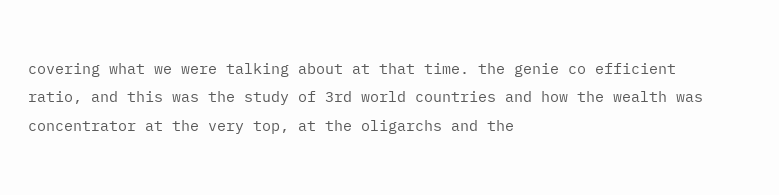covering what we were talking about at that time. the genie co efficient ratio, and this was the study of 3rd world countries and how the wealth was concentrator at the very top, at the oligarchs and the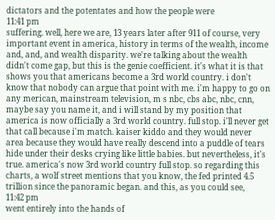dictators and the potentates and how the people were
11:41 pm
suffering. well, here we are, 13 years later after 911 of course, very important event in america, history in terms of the wealth, income and, and, and wealth disparity. we're talking about the wealth didn't come gap, but this is the genie coefficient. it's what it is that shows you that americans become a 3rd world country. i don't know that nobody can argue that point with me. i'm happy to go on any merican, mainstream television, m s nbc, cbs abc, nbc, cnn, maybe say you name it, and i will stand by my position that america is now officially a 3rd world country. full stop. i'll never get that call because i'm match. kaiser kiddo and they would never area because they would have really descend into a puddle of tears hide under their desks crying like little babies. but nevertheless, it's true. america's now 3rd world country full stop. so regarding this charts, a wolf street mentions that you know, the fed printed 4.5 trillion since the panoramic began. and this, as you could see,
11:42 pm
went entirely into the hands of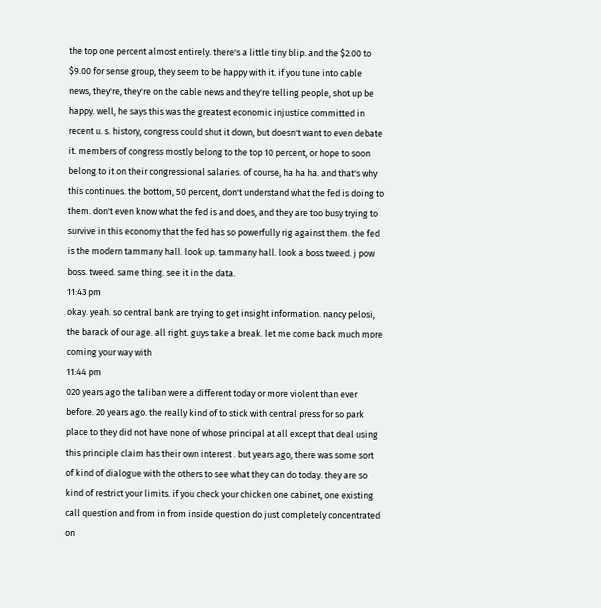the top one percent almost entirely. there's a little tiny blip. and the $2.00 to $9.00 for sense group, they seem to be happy with it. if you tune into cable news, they're, they're on the cable news and they're telling people, shot up be happy. well, he says this was the greatest economic injustice committed in recent u. s. history, congress could shut it down, but doesn't want to even debate it. members of congress mostly belong to the top 10 percent, or hope to soon belong to it on their congressional salaries. of course, ha ha ha. and that's why this continues. the bottom, 50 percent, don't understand what the fed is doing to them. don't even know what the fed is and does, and they are too busy trying to survive in this economy that the fed has so powerfully rig against them. the fed is the modern tammany hall. look up. tammany hall. look a boss tweed. j pow boss. tweed. same thing. see it in the data.
11:43 pm
okay. yeah. so central bank are trying to get insight information. nancy pelosi, the barack of our age. all right. guys take a break. let me come back much more coming your way with
11:44 pm
020 years ago the taliban were a different today or more violent than ever before. 20 years ago. the really kind of to stick with central press for so park place to they did not have none of whose principal at all except that deal using this principle claim has their own interest . but years ago, there was some sort of kind of dialogue with the others to see what they can do today. they are so kind of restrict your limits. if you check your chicken one cabinet, one existing call question and from in from inside question do just completely concentrated on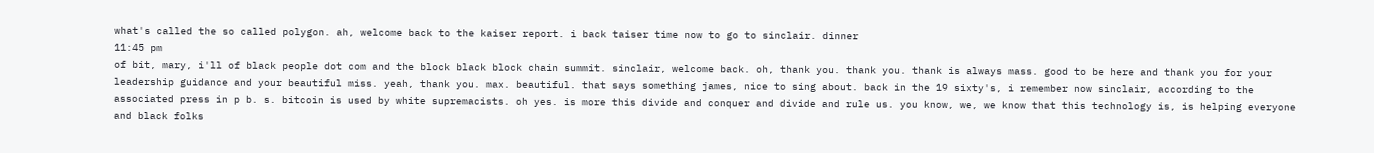what's called the so called polygon. ah, welcome back to the kaiser report. i back taiser time now to go to sinclair. dinner
11:45 pm
of bit, mary, i'll of black people dot com and the block black block chain summit. sinclair, welcome back. oh, thank you. thank you. thank is always mass. good to be here and thank you for your leadership guidance and your beautiful miss. yeah, thank you. max. beautiful. that says something james, nice to sing about. back in the 19 sixty's, i remember now sinclair, according to the associated press in p b. s. bitcoin is used by white supremacists. oh yes. is more this divide and conquer and divide and rule us. you know, we, we know that this technology is, is helping everyone and black folks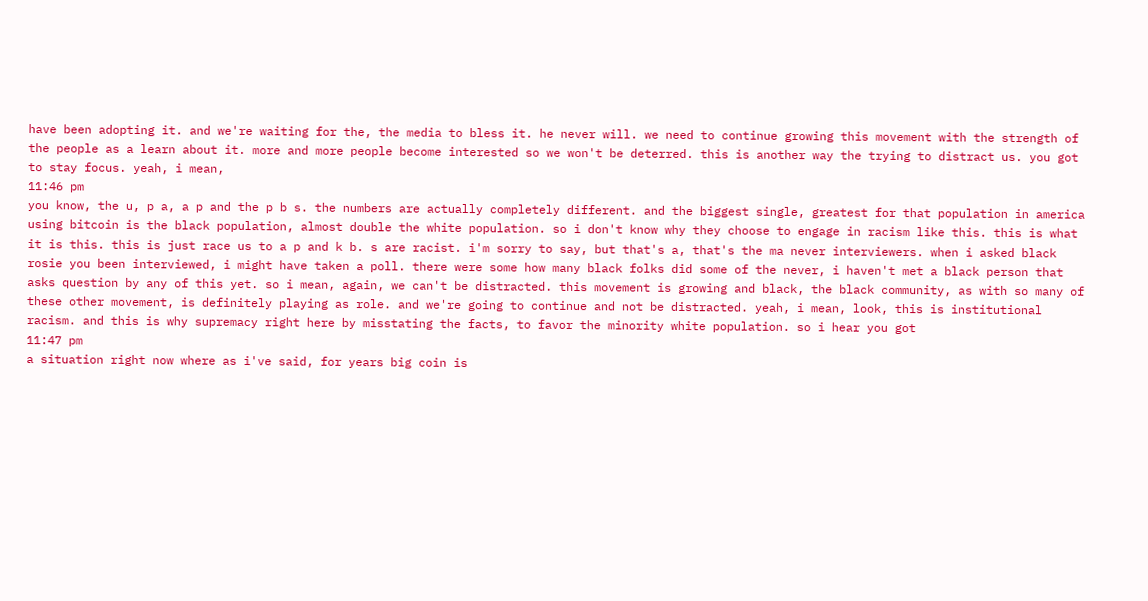have been adopting it. and we're waiting for the, the media to bless it. he never will. we need to continue growing this movement with the strength of the people as a learn about it. more and more people become interested so we won't be deterred. this is another way the trying to distract us. you got to stay focus. yeah, i mean,
11:46 pm
you know, the u, p a, a p and the p b s. the numbers are actually completely different. and the biggest single, greatest for that population in america using bitcoin is the black population, almost double the white population. so i don't know why they choose to engage in racism like this. this is what it is this. this is just race us to a p and k b. s are racist. i'm sorry to say, but that's a, that's the ma never interviewers. when i asked black rosie you been interviewed, i might have taken a poll. there were some how many black folks did some of the never, i haven't met a black person that asks question by any of this yet. so i mean, again, we can't be distracted. this movement is growing and black, the black community, as with so many of these other movement, is definitely playing as role. and we're going to continue and not be distracted. yeah, i mean, look, this is institutional racism. and this is why supremacy right here by misstating the facts, to favor the minority white population. so i hear you got
11:47 pm
a situation right now where as i've said, for years big coin is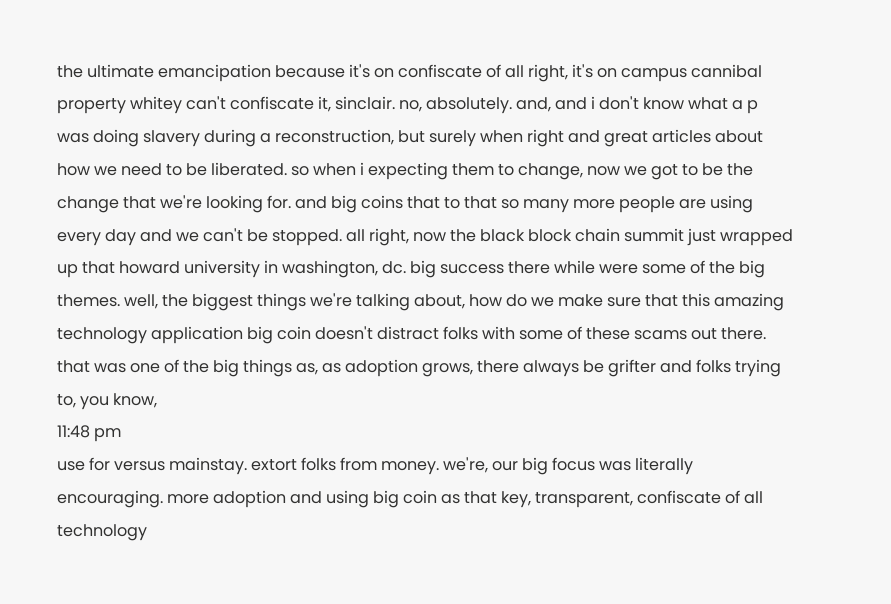the ultimate emancipation because it's on confiscate of all right, it's on campus cannibal property whitey can't confiscate it, sinclair. no, absolutely. and, and i don't know what a p was doing slavery during a reconstruction, but surely when right and great articles about how we need to be liberated. so when i expecting them to change, now we got to be the change that we're looking for. and big coins that to that so many more people are using every day and we can't be stopped. all right, now the black block chain summit just wrapped up that howard university in washington, dc. big success there while were some of the big themes. well, the biggest things we're talking about, how do we make sure that this amazing technology application big coin doesn't distract folks with some of these scams out there. that was one of the big things as, as adoption grows, there always be grifter and folks trying to, you know,
11:48 pm
use for versus mainstay. extort folks from money. we're, our big focus was literally encouraging. more adoption and using big coin as that key, transparent, confiscate of all technology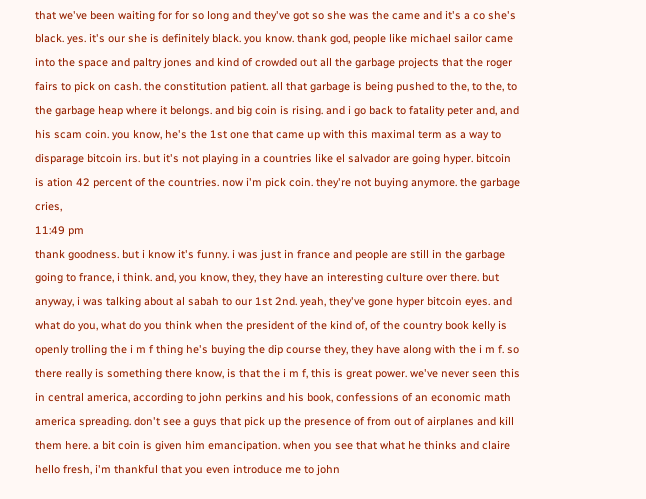that we've been waiting for for so long and they've got so she was the came and it's a co she's black. yes. it's our she is definitely black. you know. thank god, people like michael sailor came into the space and paltry jones and kind of crowded out all the garbage projects that the roger fairs to pick on cash. the constitution patient. all that garbage is being pushed to the, to the, to the garbage heap where it belongs. and big coin is rising. and i go back to fatality peter and, and his scam coin. you know, he's the 1st one that came up with this maximal term as a way to disparage bitcoin irs. but it's not playing in a countries like el salvador are going hyper. bitcoin is ation 42 percent of the countries. now i'm pick coin. they're not buying anymore. the garbage cries,
11:49 pm
thank goodness. but i know it's funny. i was just in france and people are still in the garbage going to france, i think. and, you know, they, they have an interesting culture over there. but anyway, i was talking about al sabah to our 1st 2nd. yeah, they've gone hyper bitcoin eyes. and what do you, what do you think when the president of the kind of, of the country book kelly is openly trolling the i m f thing he's buying the dip course they, they have along with the i m f. so there really is something there know, is that the i m f, this is great power. we've never seen this in central america, according to john perkins and his book, confessions of an economic math america spreading. don't see a guys that pick up the presence of from out of airplanes and kill them here. a bit coin is given him emancipation. when you see that what he thinks and claire hello fresh, i'm thankful that you even introduce me to john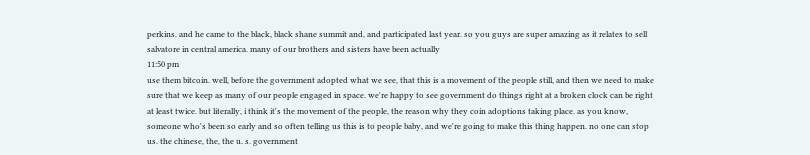perkins. and he came to the black, black shane summit and, and participated last year. so you guys are super amazing as it relates to sell salvatore in central america. many of our brothers and sisters have been actually
11:50 pm
use them bitcoin. well, before the government adopted what we see, that this is a movement of the people still, and then we need to make sure that we keep as many of our people engaged in space. we're happy to see government do things right at a broken clock can be right at least twice. but literally, i think it's the movement of the people, the reason why they coin adoptions taking place. as you know, someone who's been so early and so often telling us this is to people baby, and we're going to make this thing happen. no one can stop us. the chinese, the, the u. s. government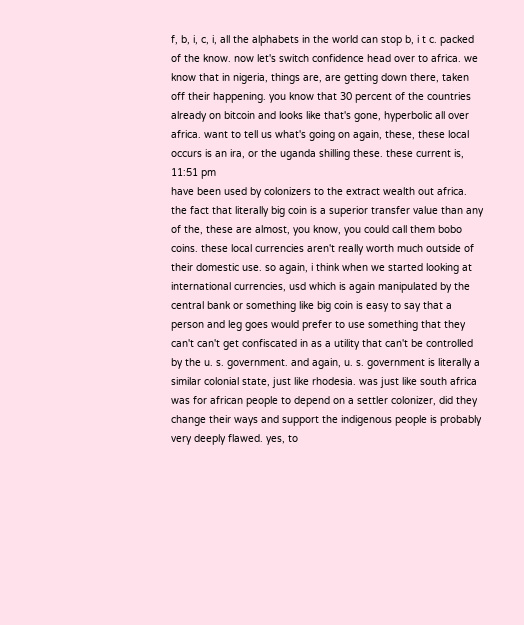f, b, i, c, i, all the alphabets in the world can stop b, i t c. packed of the know. now let's switch confidence head over to africa. we know that in nigeria, things are, are getting down there, taken off their happening. you know that 30 percent of the countries already on bitcoin and looks like that's gone, hyperbolic all over africa. want to tell us what's going on again, these, these local occurs is an ira, or the uganda shilling these. these current is,
11:51 pm
have been used by colonizers to the extract wealth out africa. the fact that literally big coin is a superior transfer value than any of the, these are almost, you know, you could call them bobo coins. these local currencies aren't really worth much outside of their domestic use. so again, i think when we started looking at international currencies, usd which is again manipulated by the central bank or something like big coin is easy to say that a person and leg goes would prefer to use something that they can't can't get confiscated in as a utility that can't be controlled by the u. s. government. and again, u. s. government is literally a similar colonial state, just like rhodesia. was just like south africa was for african people to depend on a settler colonizer, did they change their ways and support the indigenous people is probably very deeply flawed. yes, to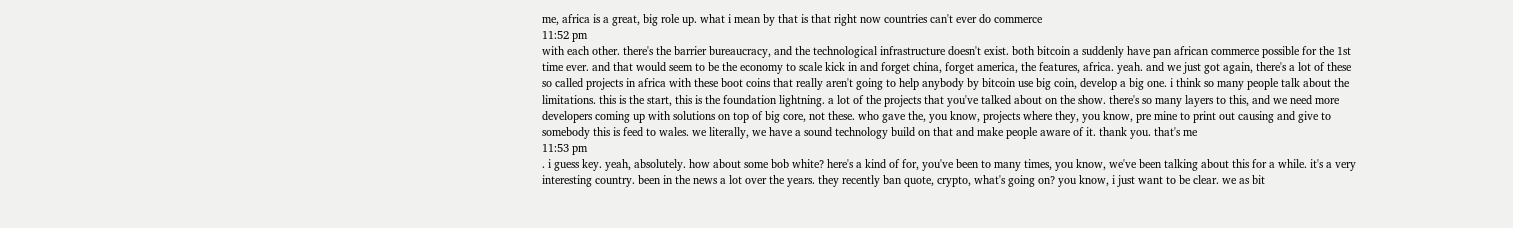me, africa is a great, big role up. what i mean by that is that right now countries can't ever do commerce
11:52 pm
with each other. there's the barrier bureaucracy, and the technological infrastructure doesn't exist. both bitcoin a suddenly have pan african commerce possible for the 1st time ever. and that would seem to be the economy to scale kick in and forget china, forget america, the features, africa. yeah. and we just got again, there's a lot of these so called projects in africa with these boot coins that really aren't going to help anybody by bitcoin use big coin, develop a big one. i think so many people talk about the limitations. this is the start, this is the foundation lightning. a lot of the projects that you've talked about on the show. there's so many layers to this, and we need more developers coming up with solutions on top of big core, not these. who gave the, you know, projects where they, you know, pre mine to print out causing and give to somebody this is feed to wales. we literally, we have a sound technology build on that and make people aware of it. thank you. that's me
11:53 pm
. i guess key. yeah, absolutely. how about some bob white? here's a kind of for, you've been to many times, you know, we've been talking about this for a while. it's a very interesting country. been in the news a lot over the years. they recently ban quote, crypto, what's going on? you know, i just want to be clear. we as bit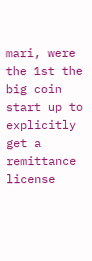mari, were the 1st the big coin start up to explicitly get a remittance license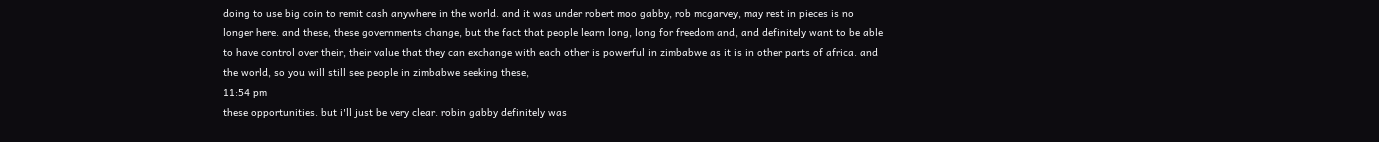doing to use big coin to remit cash anywhere in the world. and it was under robert moo gabby, rob mcgarvey, may rest in pieces is no longer here. and these, these governments change, but the fact that people learn long, long for freedom and, and definitely want to be able to have control over their, their value that they can exchange with each other is powerful in zimbabwe as it is in other parts of africa. and the world, so you will still see people in zimbabwe seeking these,
11:54 pm
these opportunities. but i'll just be very clear. robin gabby definitely was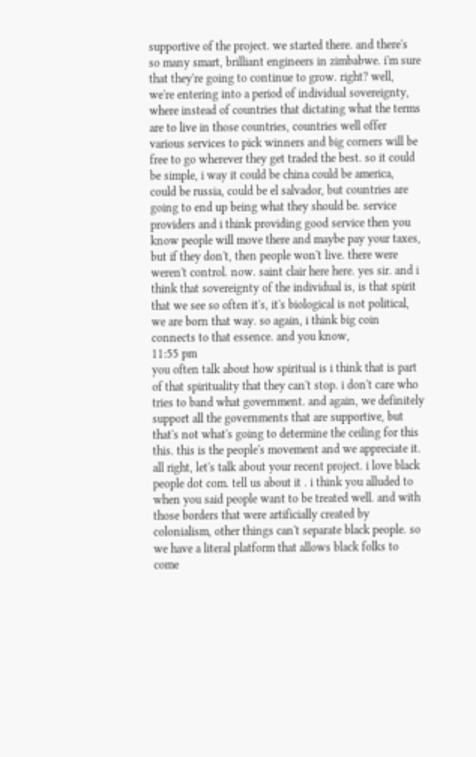supportive of the project. we started there. and there's so many smart, brilliant engineers in zimbabwe. i'm sure that they're going to continue to grow. right? well, we're entering into a period of individual sovereignty, where instead of countries that dictating what the terms are to live in those countries, countries well offer various services to pick winners and big corners will be free to go wherever they get traded the best. so it could be simple, i way it could be china could be america, could be russia, could be el salvador, but countries are going to end up being what they should be. service providers and i think providing good service then you know people will move there and maybe pay your taxes, but if they don't, then people won't live. there were weren't control. now. saint clair here here. yes sir. and i think that sovereignty of the individual is, is that spirit that we see so often it's, it's biological is not political, we are born that way. so again, i think big coin connects to that essence. and you know,
11:55 pm
you often talk about how spiritual is i think that is part of that spirituality that they can't stop. i don't care who tries to band what government. and again, we definitely support all the governments that are supportive, but that's not what's going to determine the ceiling for this this. this is the people's movement and we appreciate it. all right, let's talk about your recent project. i love black people dot com. tell us about it . i think you alluded to when you said people want to be treated well. and with those borders that were artificially created by colonialism, other things can't separate black people. so we have a literal platform that allows black folks to come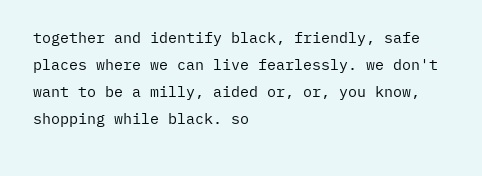together and identify black, friendly, safe places where we can live fearlessly. we don't want to be a milly, aided or, or, you know, shopping while black. so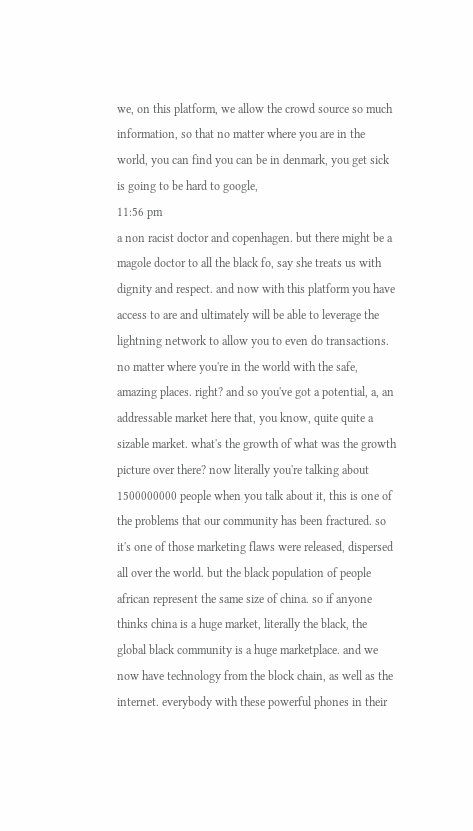we, on this platform, we allow the crowd source so much information, so that no matter where you are in the world, you can find you can be in denmark, you get sick is going to be hard to google,
11:56 pm
a non racist doctor and copenhagen. but there might be a magole doctor to all the black fo, say she treats us with dignity and respect. and now with this platform you have access to are and ultimately will be able to leverage the lightning network to allow you to even do transactions. no matter where you're in the world with the safe, amazing places. right? and so you've got a potential, a, an addressable market here that, you know, quite quite a sizable market. what's the growth of what was the growth picture over there? now literally you're talking about 1500000000 people when you talk about it, this is one of the problems that our community has been fractured. so it's one of those marketing flaws were released, dispersed all over the world. but the black population of people african represent the same size of china. so if anyone thinks china is a huge market, literally the black, the global black community is a huge marketplace. and we now have technology from the block chain, as well as the internet. everybody with these powerful phones in their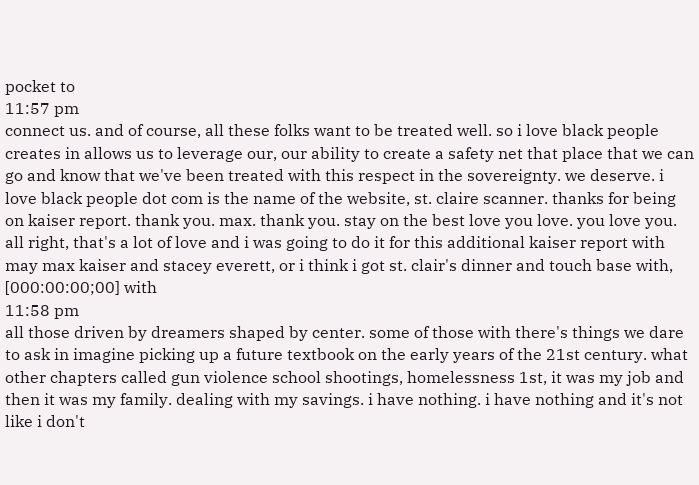pocket to
11:57 pm
connect us. and of course, all these folks want to be treated well. so i love black people creates in allows us to leverage our, our ability to create a safety net that place that we can go and know that we've been treated with this respect in the sovereignty. we deserve. i love black people dot com is the name of the website, st. claire scanner. thanks for being on kaiser report. thank you. max. thank you. stay on the best love you love. you love you. all right, that's a lot of love and i was going to do it for this additional kaiser report with may max kaiser and stacey everett, or i think i got st. clair's dinner and touch base with, [000:00:00;00] with
11:58 pm
all those driven by dreamers shaped by center. some of those with there's things we dare to ask in imagine picking up a future textbook on the early years of the 21st century. what other chapters called gun violence school shootings, homelessness 1st, it was my job and then it was my family. dealing with my savings. i have nothing. i have nothing and it's not like i don't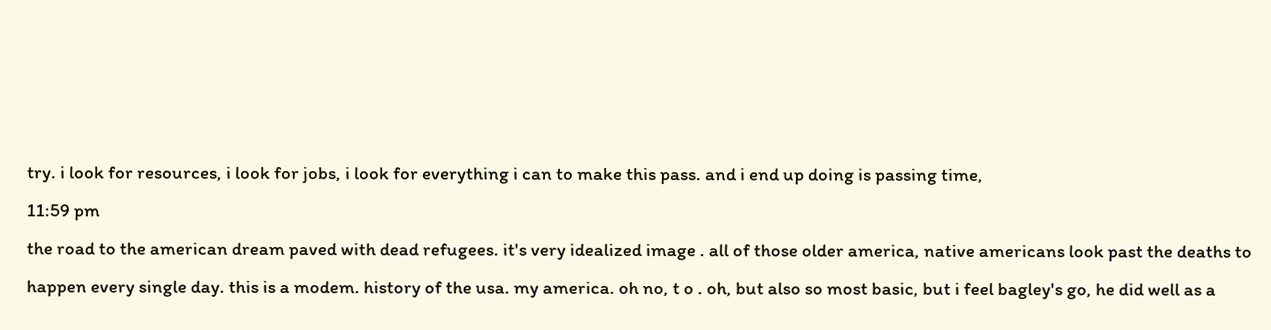try. i look for resources, i look for jobs, i look for everything i can to make this pass. and i end up doing is passing time,
11:59 pm
the road to the american dream paved with dead refugees. it's very idealized image . all of those older america, native americans look past the deaths to happen every single day. this is a modem. history of the usa. my america. oh no, t o . oh, but also so most basic, but i feel bagley's go, he did well as a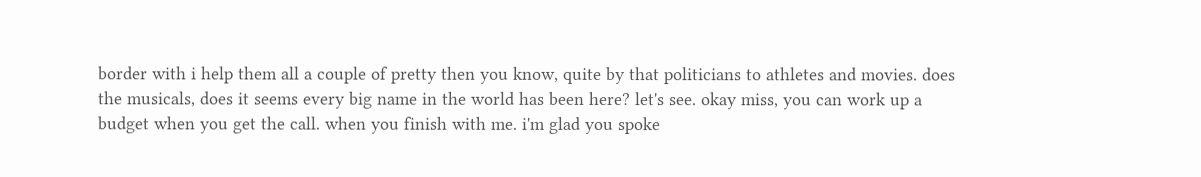border with i help them all a couple of pretty then you know, quite by that politicians to athletes and movies. does the musicals, does it seems every big name in the world has been here? let's see. okay miss, you can work up a budget when you get the call. when you finish with me. i'm glad you spoke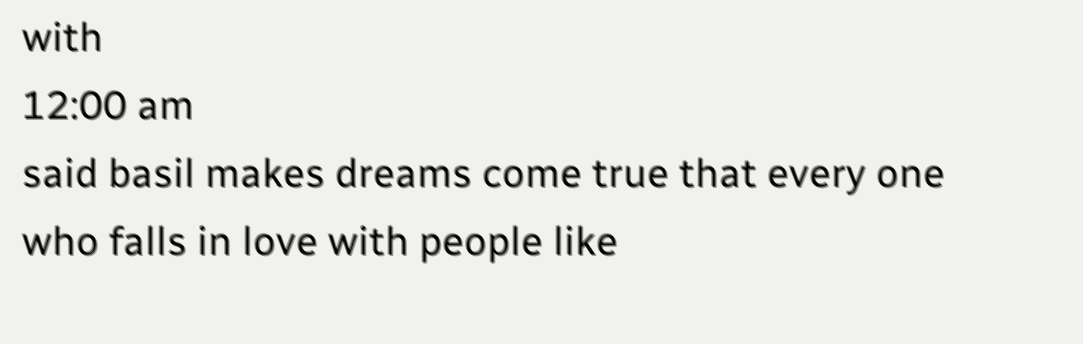with
12:00 am
said basil makes dreams come true that every one who falls in love with people like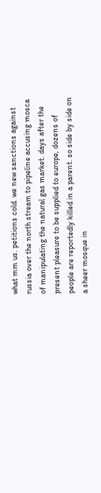what mm us. petitions cold. we new sanctions against russia over the north stream to pipeline accusing mosca of manipulating the natural gas market. days after the present pleasure to be supplied to europe, dozens of people are reportedly killed in a parent. so side by side on a sheer mosque in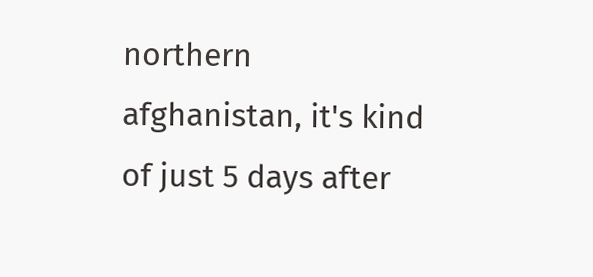northern afghanistan, it's kind of just 5 days after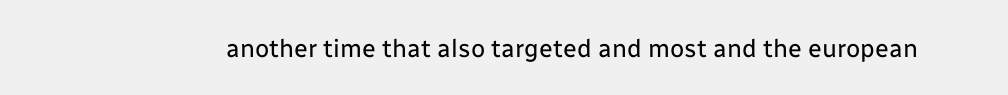another time that also targeted and most and the european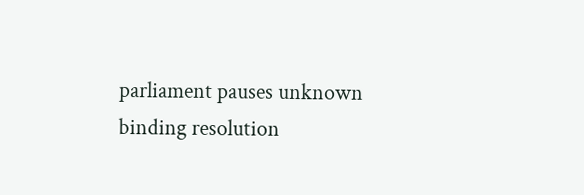parliament pauses unknown binding resolution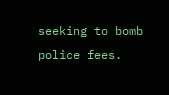seeking to bomb police fees.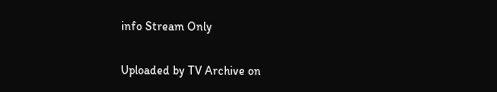info Stream Only

Uploaded by TV Archive on